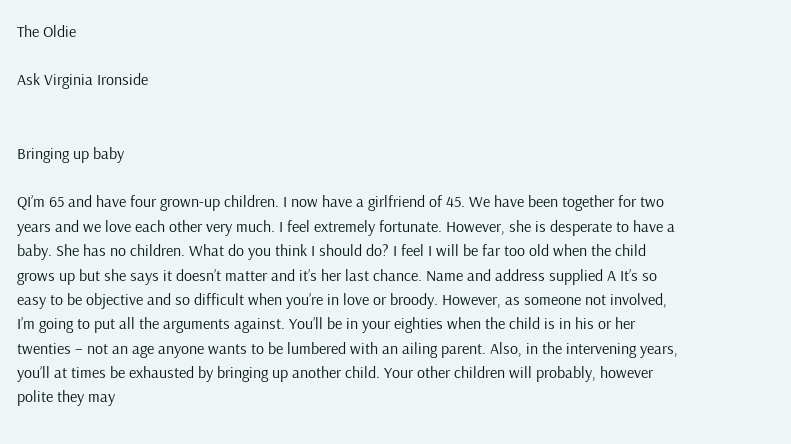The Oldie

Ask Virginia Ironside


Bringing up baby

QI’m 65 and have four grown-up children. I now have a girlfriend of 45. We have been together for two years and we love each other very much. I feel extremely fortunate. However, she is desperate to have a baby. She has no children. What do you think I should do? I feel I will be far too old when the child grows up but she says it doesn’t matter and it’s her last chance. Name and address supplied A It’s so easy to be objective and so difficult when you’re in love or broody. However, as someone not involved, I’m going to put all the arguments against. You’ll be in your eighties when the child is in his or her twenties – not an age anyone wants to be lumbered with an ailing parent. Also, in the intervening years, you’ll at times be exhausted by bringing up another child. Your other children will probably, however polite they may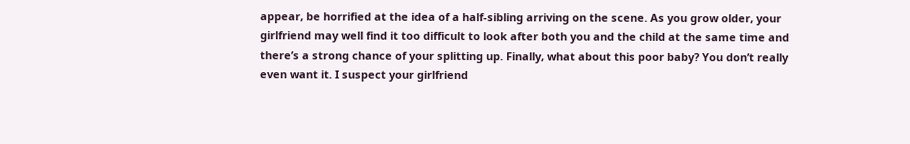appear, be horrified at the idea of a half-sibling arriving on the scene. As you grow older, your girlfriend may well find it too difficult to look after both you and the child at the same time and there’s a strong chance of your splitting up. Finally, what about this poor baby? You don’t really even want it. I suspect your girlfriend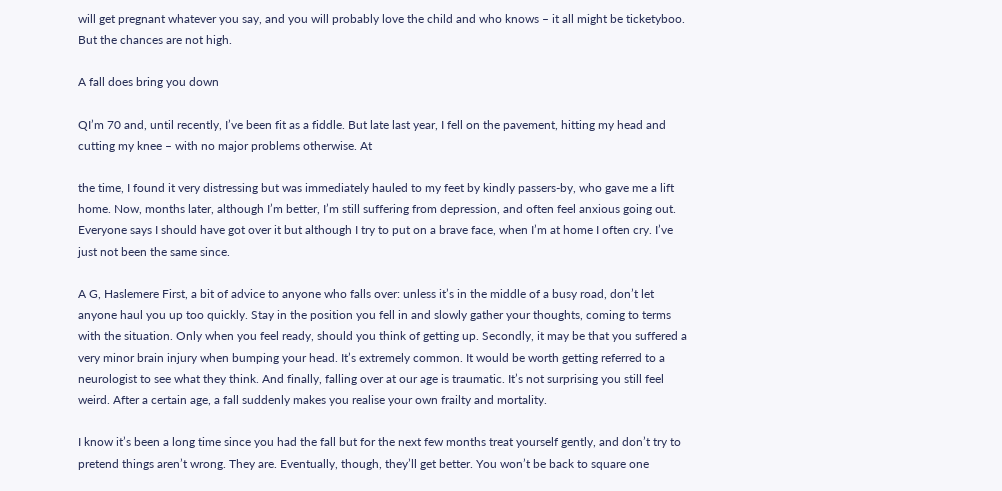will get pregnant whatever you say, and you will probably love the child and who knows – it all might be ticketyboo. But the chances are not high.

A fall does bring you down

QI’m 70 and, until recently, I’ve been fit as a fiddle. But late last year, I fell on the pavement, hitting my head and cutting my knee – with no major problems otherwise. At

the time, I found it very distressing but was immediately hauled to my feet by kindly passers-by, who gave me a lift home. Now, months later, although I’m better, I’m still suffering from depression, and often feel anxious going out. Everyone says I should have got over it but although I try to put on a brave face, when I’m at home I often cry. I’ve just not been the same since.

A G, Haslemere First, a bit of advice to anyone who falls over: unless it’s in the middle of a busy road, don’t let anyone haul you up too quickly. Stay in the position you fell in and slowly gather your thoughts, coming to terms with the situation. Only when you feel ready, should you think of getting up. Secondly, it may be that you suffered a very minor brain injury when bumping your head. It’s extremely common. It would be worth getting referred to a neurologist to see what they think. And finally, falling over at our age is traumatic. It’s not surprising you still feel weird. After a certain age, a fall suddenly makes you realise your own frailty and mortality.

I know it’s been a long time since you had the fall but for the next few months treat yourself gently, and don’t try to pretend things aren’t wrong. They are. Eventually, though, they’ll get better. You won’t be back to square one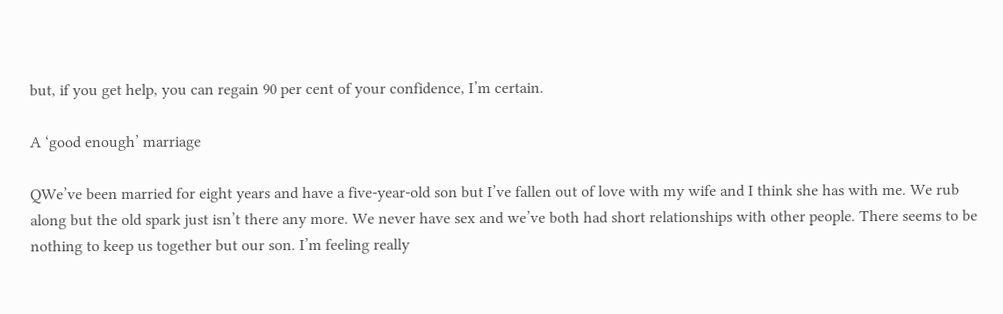but, if you get help, you can regain 90 per cent of your confidence, I’m certain.

A ‘good enough’ marriage

QWe’ve been married for eight years and have a five-year-old son but I’ve fallen out of love with my wife and I think she has with me. We rub along but the old spark just isn’t there any more. We never have sex and we’ve both had short relationships with other people. There seems to be nothing to keep us together but our son. I’m feeling really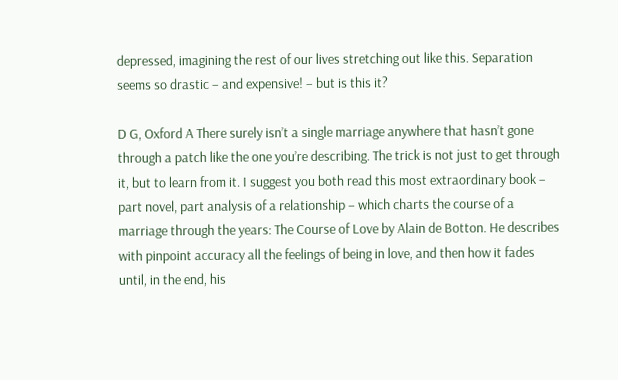depressed, imagining the rest of our lives stretching out like this. Separation seems so drastic – and expensive! – but is this it?

D G, Oxford A There surely isn’t a single marriage anywhere that hasn’t gone through a patch like the one you’re describing. The trick is not just to get through it, but to learn from it. I suggest you both read this most extraordinary book – part novel, part analysis of a relationship – which charts the course of a marriage through the years: The Course of Love by Alain de Botton. He describes with pinpoint accuracy all the feelings of being in love, and then how it fades until, in the end, his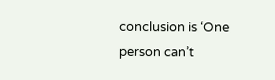conclusion is ‘One person can’t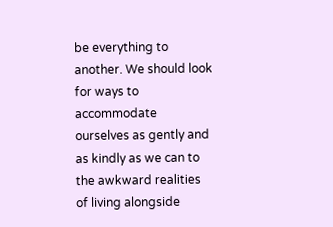be everything to another. We should look for ways to accommodate ourselves as gently and as kindly as we can to the awkward realities of living alongside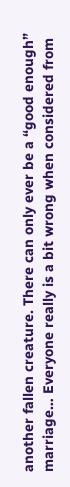another fallen creature. There can only ever be a “good enough” marriage… Everyone really is a bit wrong when considered from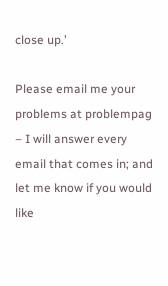close up.’

Please email me your problems at problempag – I will answer every email that comes in; and let me know if you would like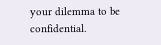your dilemma to be confidential.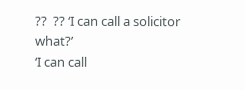??  ?? ‘I can call a solicitor what?’
‘I can call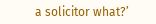a solicitor what?’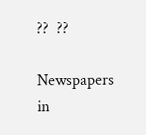??  ??

Newspapers in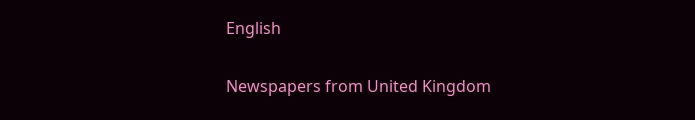English

Newspapers from United Kingdom